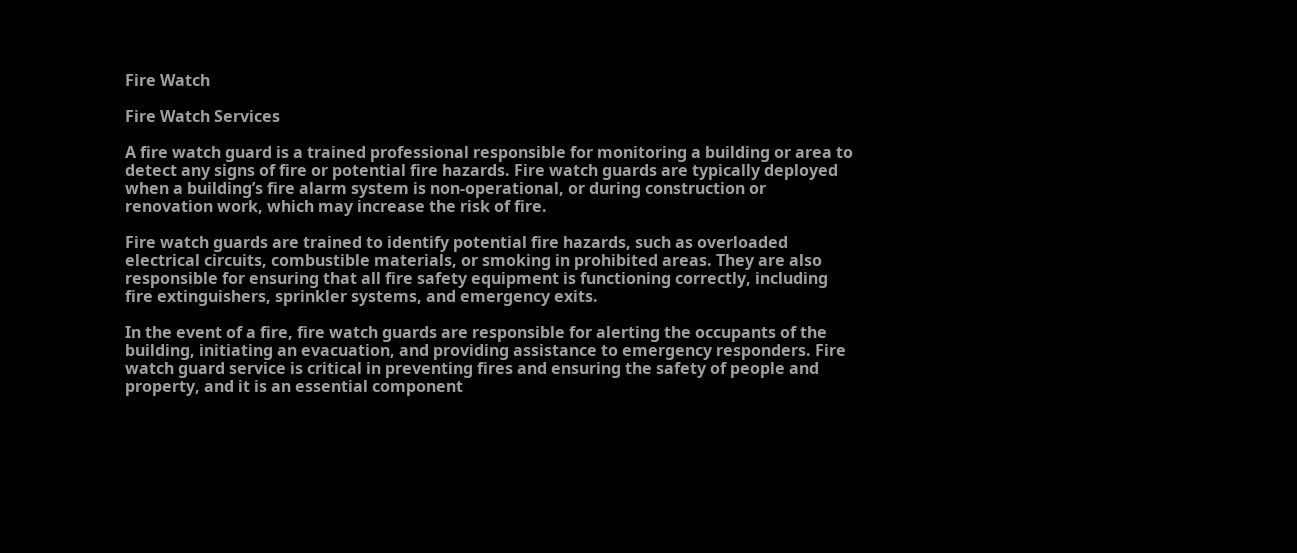Fire Watch

Fire Watch Services

A fire watch guard is a trained professional responsible for monitoring a building or area to detect any signs of fire or potential fire hazards. Fire watch guards are typically deployed when a building’s fire alarm system is non-operational, or during construction or renovation work, which may increase the risk of fire.

Fire watch guards are trained to identify potential fire hazards, such as overloaded electrical circuits, combustible materials, or smoking in prohibited areas. They are also responsible for ensuring that all fire safety equipment is functioning correctly, including fire extinguishers, sprinkler systems, and emergency exits.

In the event of a fire, fire watch guards are responsible for alerting the occupants of the building, initiating an evacuation, and providing assistance to emergency responders. Fire watch guard service is critical in preventing fires and ensuring the safety of people and property, and it is an essential component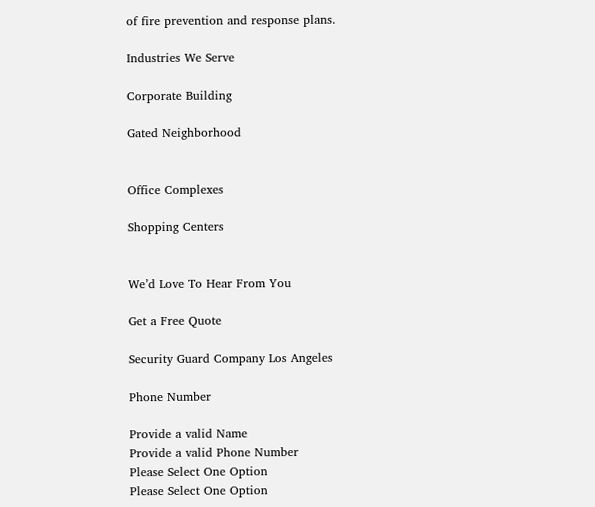of fire prevention and response plans.

Industries We Serve

Corporate Building

Gated Neighborhood


Office Complexes

Shopping Centers


We’d Love To Hear From You

Get a Free Quote

Security Guard Company Los Angeles

Phone Number

Provide a valid Name
Provide a valid Phone Number
Please Select One Option
Please Select One Option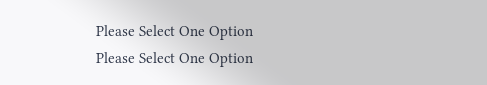Please Select One Option
Please Select One Option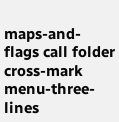maps-and-flags call folder cross-mark menu-three-lines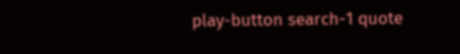play-button search-1 quote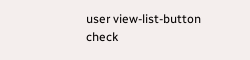user view-list-button check